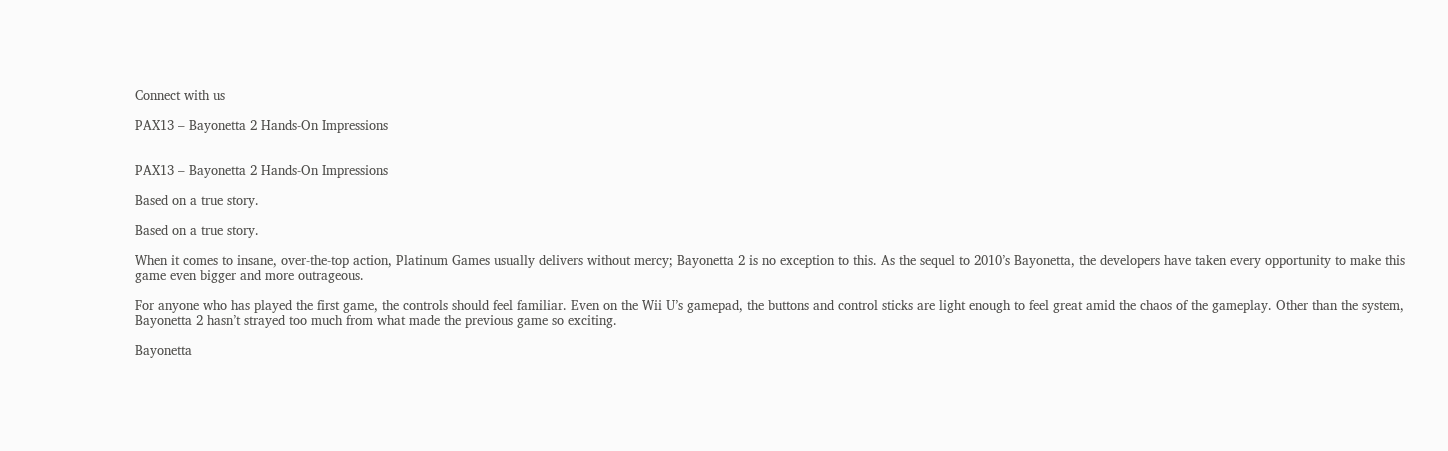Connect with us

PAX13 – Bayonetta 2 Hands-On Impressions


PAX13 – Bayonetta 2 Hands-On Impressions

Based on a true story.

Based on a true story.

When it comes to insane, over-the-top action, Platinum Games usually delivers without mercy; Bayonetta 2 is no exception to this. As the sequel to 2010’s Bayonetta, the developers have taken every opportunity to make this game even bigger and more outrageous.

For anyone who has played the first game, the controls should feel familiar. Even on the Wii U’s gamepad, the buttons and control sticks are light enough to feel great amid the chaos of the gameplay. Other than the system, Bayonetta 2 hasn’t strayed too much from what made the previous game so exciting.

Bayonetta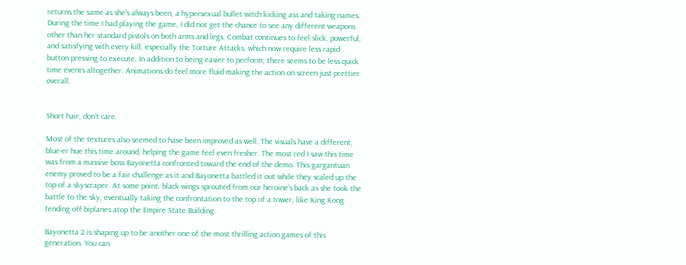returns the same as she’s always been, a hypersexual bullet witch kicking ass and taking names. During the time I had playing the game, I did not get the chance to see any different weapons other than her standard pistols on both arms and legs. Combat continues to feel slick, powerful, and satisfying with every kill, especially the Torture Attacks, which now require less rapid button pressing to execute. In addition to being easier to perform, there seems to be less quick time events altogether. Animations do feel more fluid making the action on screen just prettier overall.


Short hair, don’t care.

Most of the textures also seemed to have been improved as well. The visuals have a different, blue-er hue this time around, helping the game feel even fresher. The most red I saw this time was from a massive boss Bayonetta confronted toward the end of the demo. This gargantuan enemy proved to be a fair challenge as it and Bayonetta battled it out while they scaled up the top of a skyscraper. At some point, black wings sprouted from our heroine’s back as she took the battle to the sky, eventually taking the confrontation to the top of a tower, like King Kong fending off biplanes atop the Empire State Building.

Bayonetta 2 is shaping up to be another one of the most thrilling action games of this generation. You can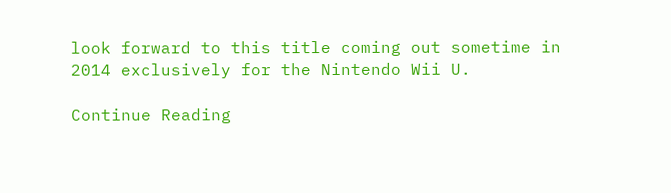look forward to this title coming out sometime in 2014 exclusively for the Nintendo Wii U.

Continue Reading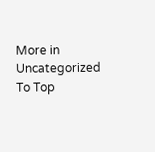More in Uncategorized
To Top